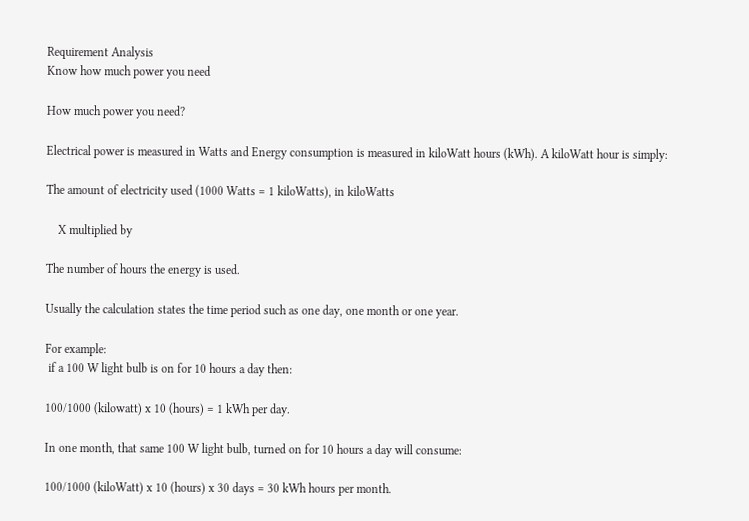Requirement Analysis
Know how much power you need

How much power you need?

Electrical power is measured in Watts and Energy consumption is measured in kiloWatt hours (kWh). A kiloWatt hour is simply:

The amount of electricity used (1000 Watts = 1 kiloWatts), in kiloWatts

    X multiplied by

The number of hours the energy is used.

Usually the calculation states the time period such as one day, one month or one year.

For example:
 if a 100 W light bulb is on for 10 hours a day then:

100/1000 (kilowatt) x 10 (hours) = 1 kWh per day.

In one month, that same 100 W light bulb, turned on for 10 hours a day will consume:

100/1000 (kiloWatt) x 10 (hours) x 30 days = 30 kWh hours per month.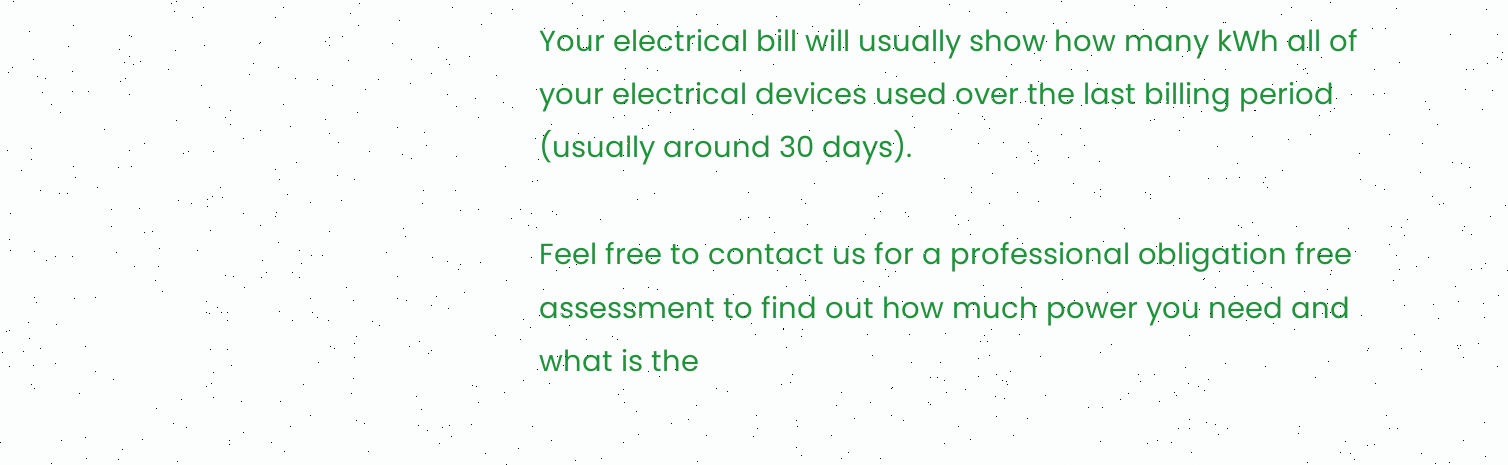Your electrical bill will usually show how many kWh all of your electrical devices used over the last billing period (usually around 30 days).

Feel free to contact us for a professional obligation free assessment to find out how much power you need and what is the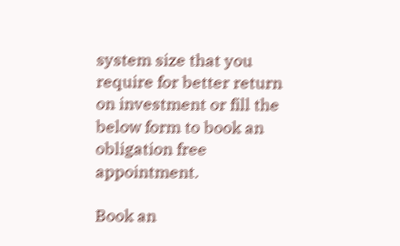system size that you require for better return on investment or fill the below form to book an obligation free appointment.

Book an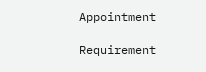Appointment

Requirement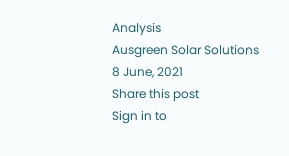Analysis
Ausgreen Solar Solutions
8 June, 2021
Share this post
Sign in to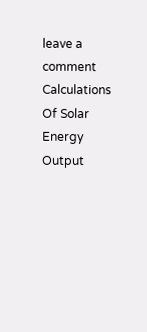leave a comment
Calculations Of Solar Energy Output